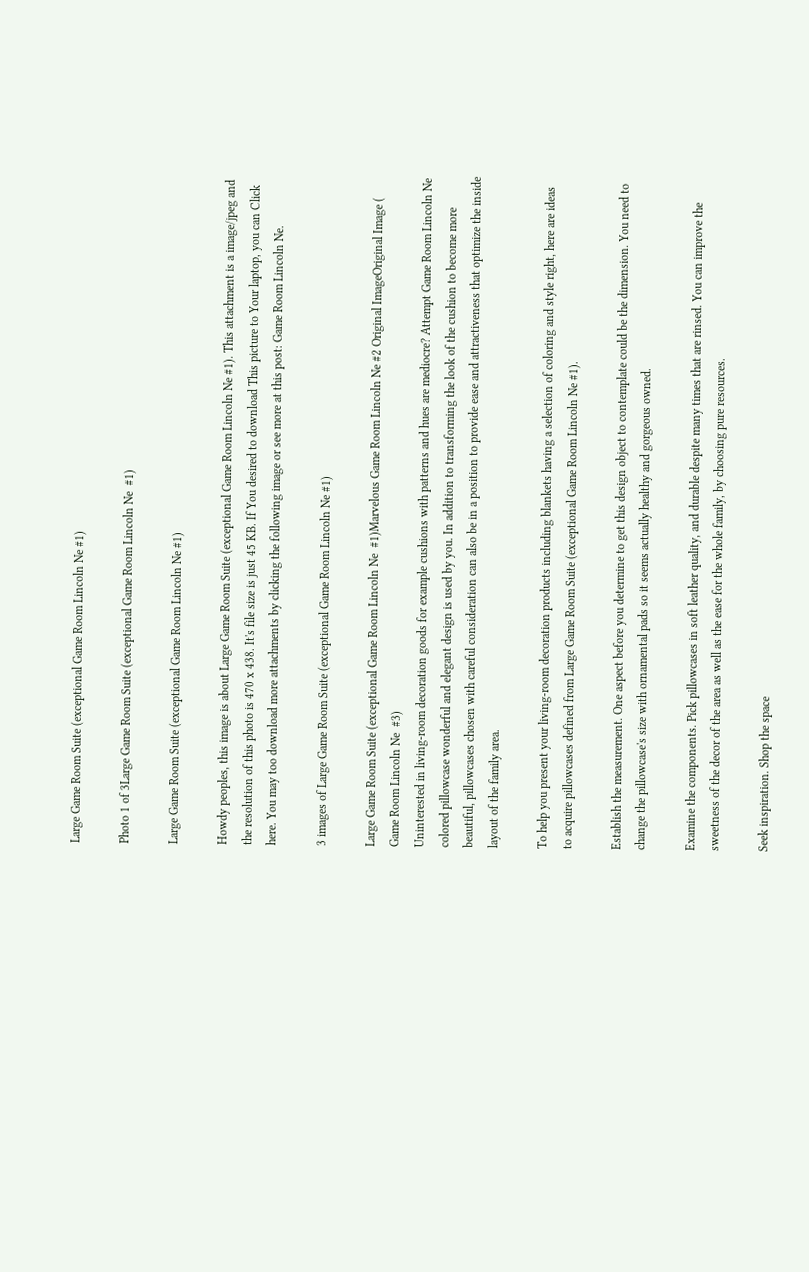Large Game Room Suite (exceptional Game Room Lincoln Ne #1)

Photo 1 of 3Large Game Room Suite (exceptional Game Room Lincoln Ne  #1)

Large Game Room Suite (exceptional Game Room Lincoln Ne #1)

Howdy peoples, this image is about Large Game Room Suite (exceptional Game Room Lincoln Ne #1). This attachment is a image/jpeg and the resolution of this photo is 470 x 438. It's file size is just 45 KB. If You desired to download This picture to Your laptop, you can Click here. You may too download more attachments by clicking the following image or see more at this post: Game Room Lincoln Ne.

3 images of Large Game Room Suite (exceptional Game Room Lincoln Ne #1)

Large Game Room Suite (exceptional Game Room Lincoln Ne  #1)Marvelous Game Room Lincoln Ne #2 Original ImageOriginal Image ( Game Room Lincoln Ne  #3)
Uninterested in living-room decoration goods for example cushions with patterns and hues are mediocre? Attempt Game Room Lincoln Ne colored pillowcase wonderful and elegant design is used by you. In addition to transforming the look of the cushion to become more beautiful, pillowcases chosen with careful consideration can also be in a position to provide ease and attractiveness that optimize the inside layout of the family area.

To help you present your living-room decoration products including blankets having a selection of coloring and style right, here are ideas to acquire pillowcases defined from Large Game Room Suite (exceptional Game Room Lincoln Ne #1).

Establish the measurement. One aspect before you determine to get this design object to contemplate could be the dimension. You need to change the pillowcase's size with ornamental pads so it seems actually healthy and gorgeous owned.

Examine the components. Pick pillowcases in soft leather quality, and durable despite many times that are rinsed. You can improve the sweetness of the decor of the area as well as the ease for the whole family, by choosing pure resources.

Seek inspiration. Shop the space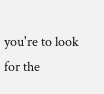you're to look for the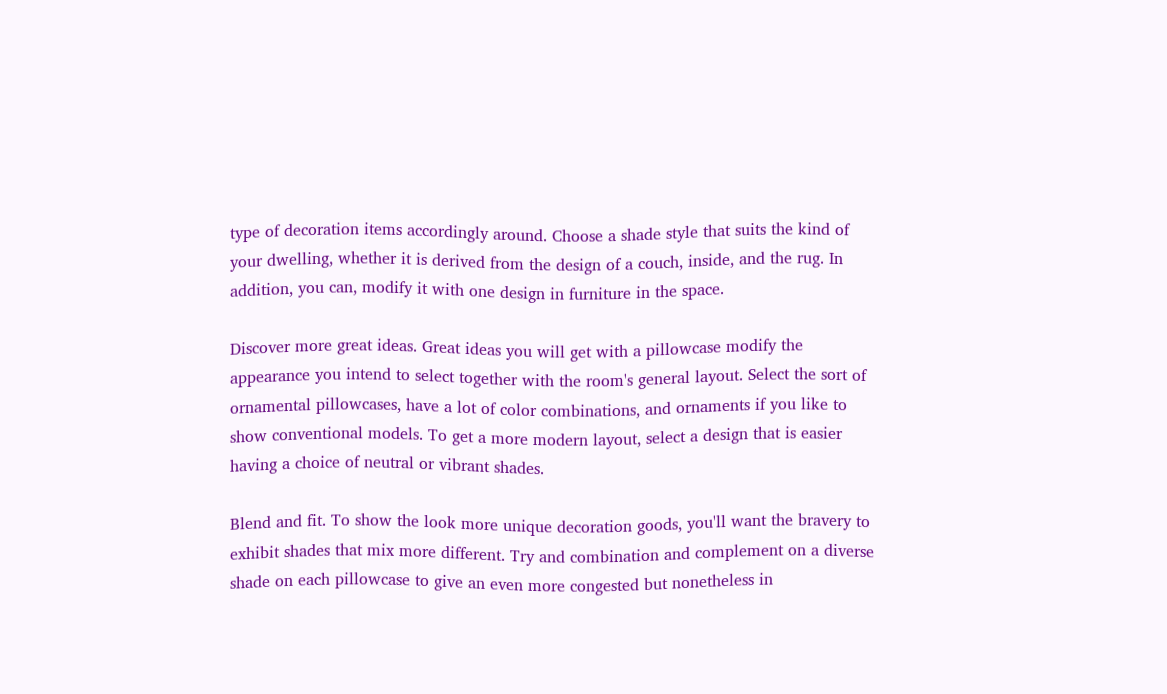type of decoration items accordingly around. Choose a shade style that suits the kind of your dwelling, whether it is derived from the design of a couch, inside, and the rug. In addition, you can, modify it with one design in furniture in the space.

Discover more great ideas. Great ideas you will get with a pillowcase modify the appearance you intend to select together with the room's general layout. Select the sort of ornamental pillowcases, have a lot of color combinations, and ornaments if you like to show conventional models. To get a more modern layout, select a design that is easier having a choice of neutral or vibrant shades.

Blend and fit. To show the look more unique decoration goods, you'll want the bravery to exhibit shades that mix more different. Try and combination and complement on a diverse shade on each pillowcase to give an even more congested but nonetheless in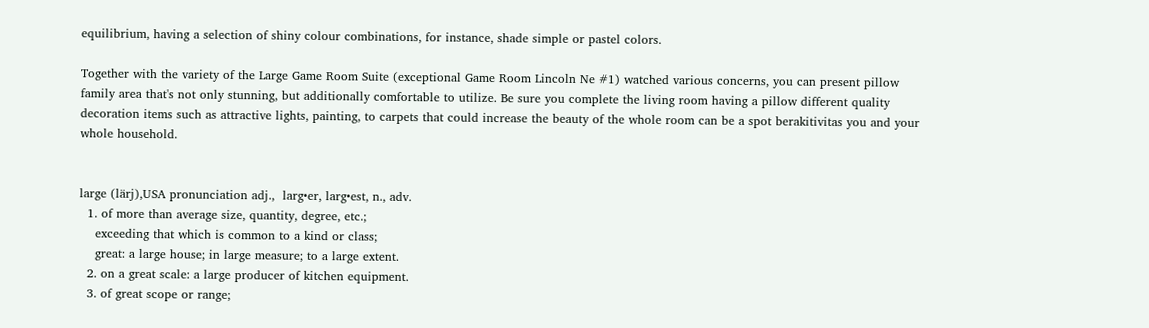equilibrium, having a selection of shiny colour combinations, for instance, shade simple or pastel colors.

Together with the variety of the Large Game Room Suite (exceptional Game Room Lincoln Ne #1) watched various concerns, you can present pillow family area that's not only stunning, but additionally comfortable to utilize. Be sure you complete the living room having a pillow different quality decoration items such as attractive lights, painting, to carpets that could increase the beauty of the whole room can be a spot berakitivitas you and your whole household.


large (lärj),USA pronunciation adj.,  larg•er, larg•est, n., adv.
  1. of more than average size, quantity, degree, etc.;
    exceeding that which is common to a kind or class;
    great: a large house; in large measure; to a large extent.
  2. on a great scale: a large producer of kitchen equipment.
  3. of great scope or range;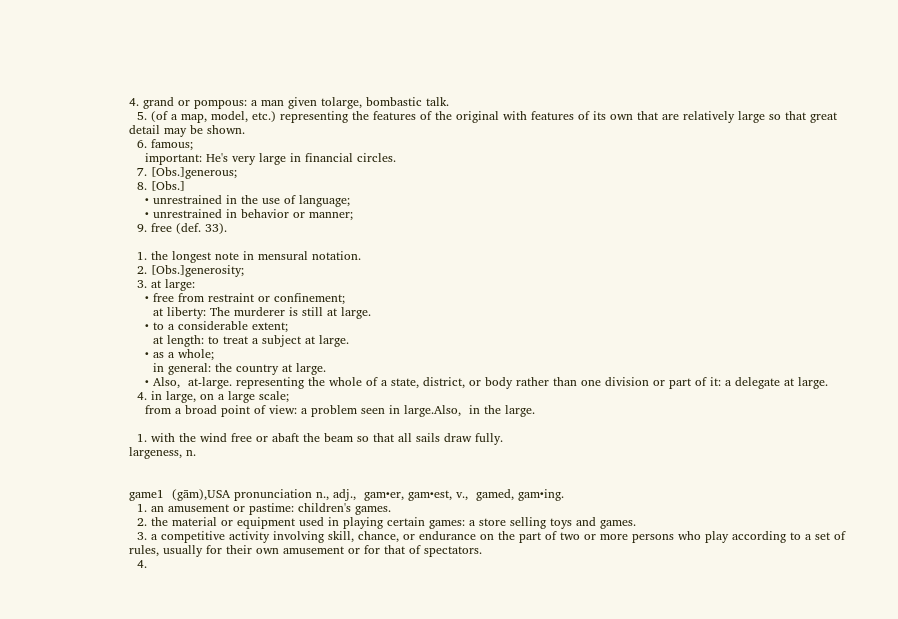4. grand or pompous: a man given tolarge, bombastic talk.
  5. (of a map, model, etc.) representing the features of the original with features of its own that are relatively large so that great detail may be shown.
  6. famous;
    important: He's very large in financial circles.
  7. [Obs.]generous;
  8. [Obs.]
    • unrestrained in the use of language;
    • unrestrained in behavior or manner;
  9. free (def. 33).

  1. the longest note in mensural notation.
  2. [Obs.]generosity;
  3. at large:
    • free from restraint or confinement;
      at liberty: The murderer is still at large.
    • to a considerable extent;
      at length: to treat a subject at large.
    • as a whole;
      in general: the country at large.
    • Also,  at-large. representing the whole of a state, district, or body rather than one division or part of it: a delegate at large.
  4. in large, on a large scale;
    from a broad point of view: a problem seen in large.Also,  in the large.

  1. with the wind free or abaft the beam so that all sails draw fully.
largeness, n.


game1  (gām),USA pronunciation n., adj.,  gam•er, gam•est, v.,  gamed, gam•ing.
  1. an amusement or pastime: children's games.
  2. the material or equipment used in playing certain games: a store selling toys and games.
  3. a competitive activity involving skill, chance, or endurance on the part of two or more persons who play according to a set of rules, usually for their own amusement or for that of spectators.
  4.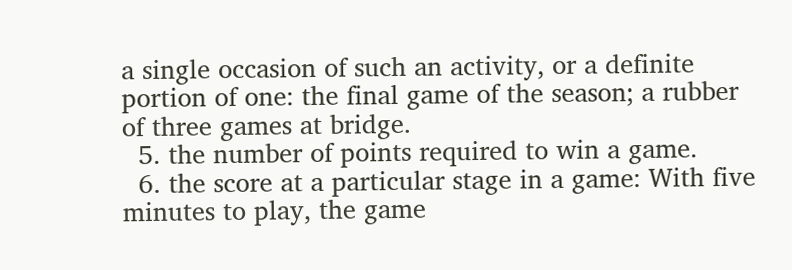a single occasion of such an activity, or a definite portion of one: the final game of the season; a rubber of three games at bridge.
  5. the number of points required to win a game.
  6. the score at a particular stage in a game: With five minutes to play, the game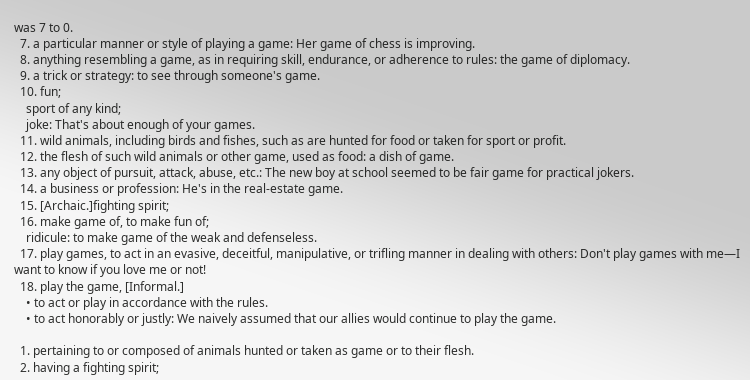was 7 to 0.
  7. a particular manner or style of playing a game: Her game of chess is improving.
  8. anything resembling a game, as in requiring skill, endurance, or adherence to rules: the game of diplomacy.
  9. a trick or strategy: to see through someone's game.
  10. fun;
    sport of any kind;
    joke: That's about enough of your games.
  11. wild animals, including birds and fishes, such as are hunted for food or taken for sport or profit.
  12. the flesh of such wild animals or other game, used as food: a dish of game.
  13. any object of pursuit, attack, abuse, etc.: The new boy at school seemed to be fair game for practical jokers.
  14. a business or profession: He's in the real-estate game.
  15. [Archaic.]fighting spirit;
  16. make game of, to make fun of;
    ridicule: to make game of the weak and defenseless.
  17. play games, to act in an evasive, deceitful, manipulative, or trifling manner in dealing with others: Don't play games with me—I want to know if you love me or not!
  18. play the game, [Informal.]
    • to act or play in accordance with the rules.
    • to act honorably or justly: We naively assumed that our allies would continue to play the game.

  1. pertaining to or composed of animals hunted or taken as game or to their flesh.
  2. having a fighting spirit;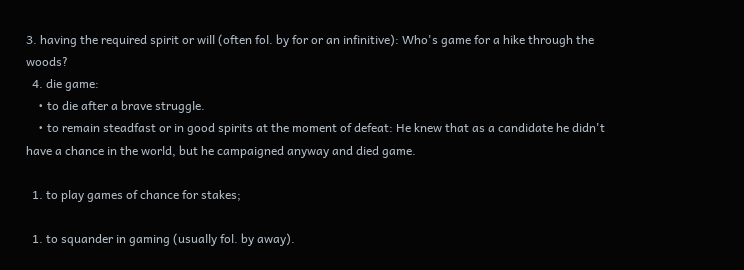3. having the required spirit or will (often fol. by for or an infinitive): Who's game for a hike through the woods?
  4. die game:
    • to die after a brave struggle.
    • to remain steadfast or in good spirits at the moment of defeat: He knew that as a candidate he didn't have a chance in the world, but he campaigned anyway and died game.

  1. to play games of chance for stakes;

  1. to squander in gaming (usually fol. by away).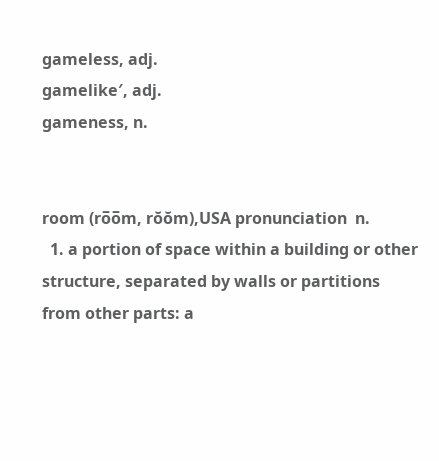gameless, adj.
gamelike′, adj.
gameness, n.


room (ro̅o̅m, rŏŏm),USA pronunciation  n.
  1. a portion of space within a building or other structure, separated by walls or partitions from other parts: a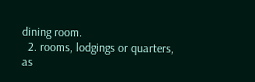dining room.
  2. rooms, lodgings or quarters, as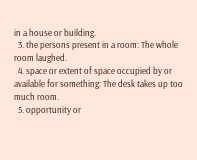in a house or building.
  3. the persons present in a room: The whole room laughed.
  4. space or extent of space occupied by or available for something: The desk takes up too much room.
  5. opportunity or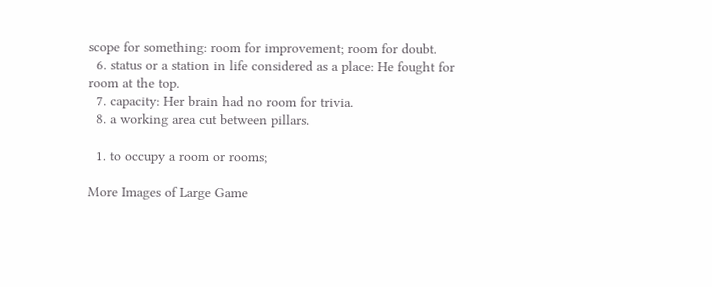scope for something: room for improvement; room for doubt.
  6. status or a station in life considered as a place: He fought for room at the top.
  7. capacity: Her brain had no room for trivia.
  8. a working area cut between pillars.

  1. to occupy a room or rooms;

More Images of Large Game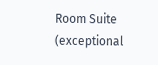Room Suite (exceptional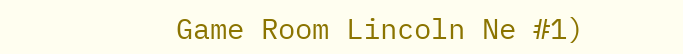Game Room Lincoln Ne #1)